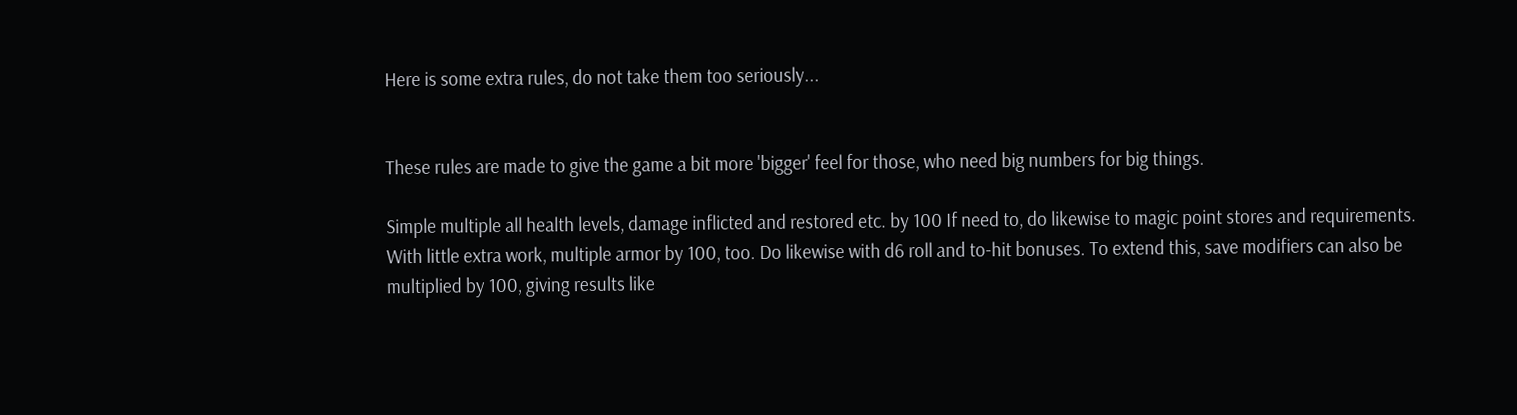Here is some extra rules, do not take them too seriously...


These rules are made to give the game a bit more 'bigger' feel for those, who need big numbers for big things.

Simple multiple all health levels, damage inflicted and restored etc. by 100 If need to, do likewise to magic point stores and requirements. With little extra work, multiple armor by 100, too. Do likewise with d6 roll and to-hit bonuses. To extend this, save modifiers can also be multiplied by 100, giving results like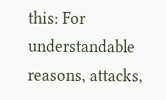this: For understandable reasons, attacks,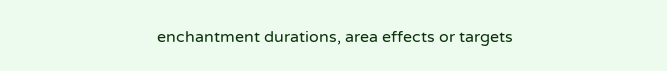enchantment durations, area effects or targets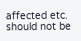affected etc. should not be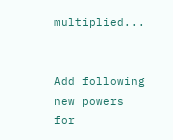multiplied...


Add following new powers for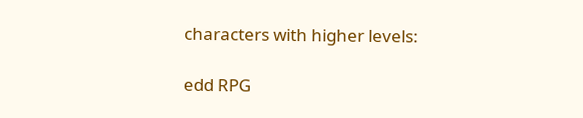characters with higher levels:

edd RPG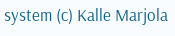system (c) Kalle Marjola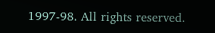1997-98. All rights reserved.